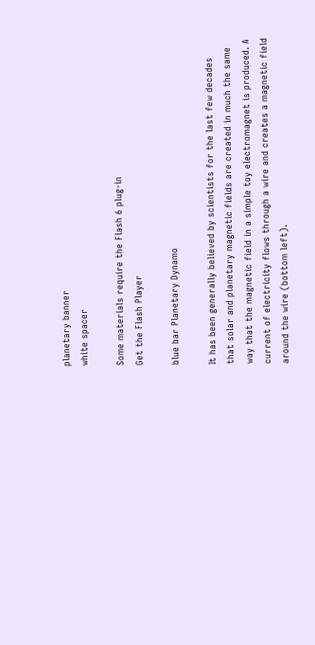planetary banner
white spacer

Some materials require the Flash 6 plug-in
Get the Flash Player

blue bar Planetary Dynamo

It has been generally believed by scientists for the last few decades that solar and planetary magnetic fields are created in much the same way that the magnetic field in a simple toy electromagnet is produced. A current of electricity flows through a wire and creates a magnetic field around the wire (bottom left).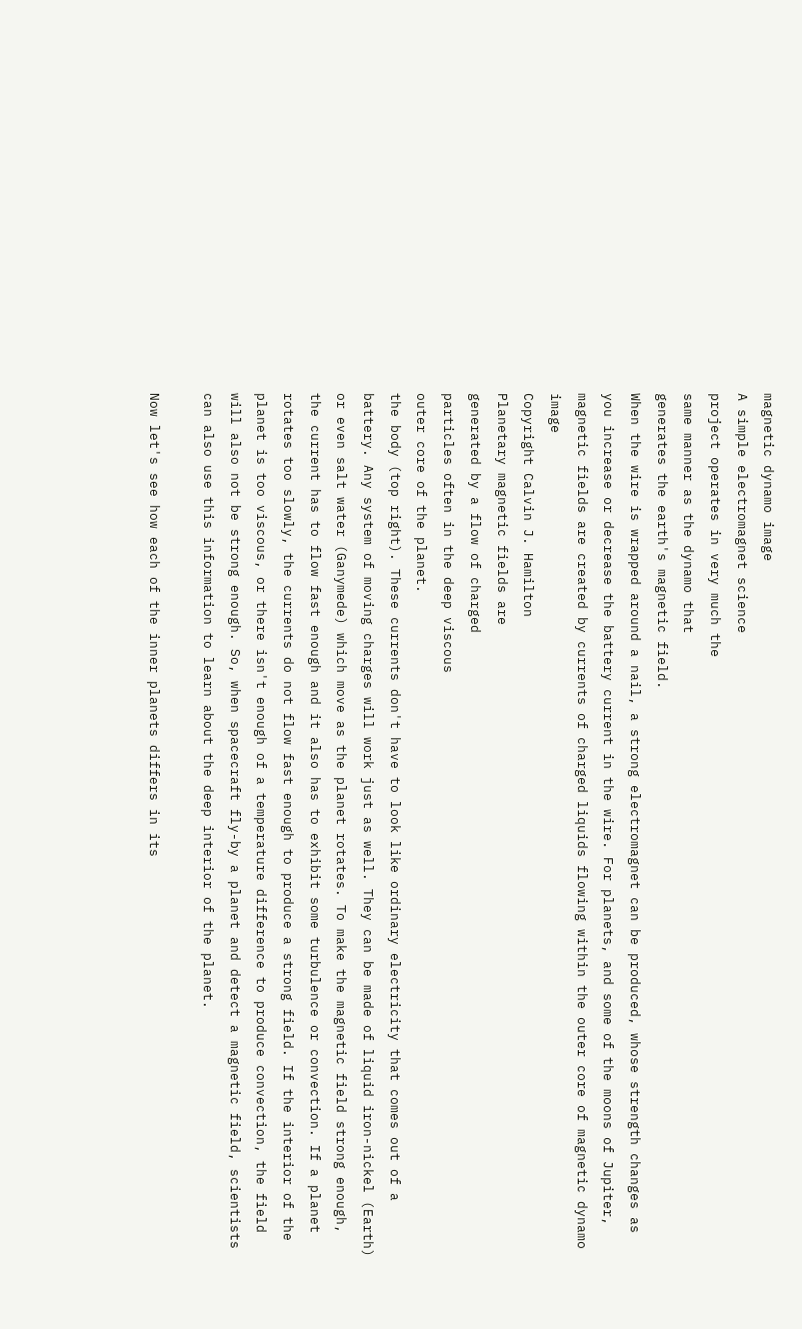magnetic dynamo image
A simple electromagnet science
project operates in very much the
same manner as the dynamo that
generates the earth's magnetic field.
When the wire is wrapped around a nail, a strong electromagnet can be produced, whose strength changes as you increase or decrease the battery current in the wire. For planets, and some of the moons of Jupiter, magnetic fields are created by currents of charged liquids flowing within the outer core of magnetic dynamo image
Copyright Calvin J. Hamilton
Planetary magnetic fields are
generated by a flow of charged
particles often in the deep viscous
outer core of the planet.
the body (top right). These currents don't have to look like ordinary electricity that comes out of a battery. Any system of moving charges will work just as well. They can be made of liquid iron-nickel (Earth) or even salt water (Ganymede) which move as the planet rotates. To make the magnetic field strong enough, the current has to flow fast enough and it also has to exhibit some turbulence or convection. If a planet rotates too slowly, the currents do not flow fast enough to produce a strong field. If the interior of the planet is too viscous, or there isn't enough of a temperature difference to produce convection, the field will also not be strong enough. So, when spacecraft fly-by a planet and detect a magnetic field, scientists can also use this information to learn about the deep interior of the planet.

Now let's see how each of the inner planets differs in its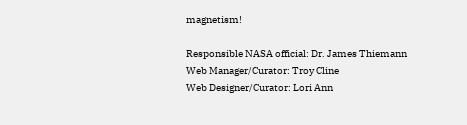magnetism!

Responsible NASA official: Dr. James Thiemann
Web Manager/Curator: Troy Cline
Web Designer/Curator: Lori Ann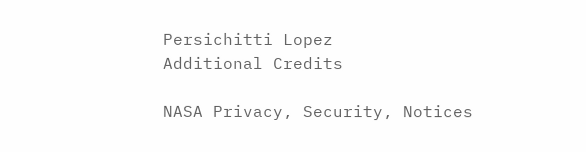Persichitti Lopez
Additional Credits

NASA Privacy, Security, Notices